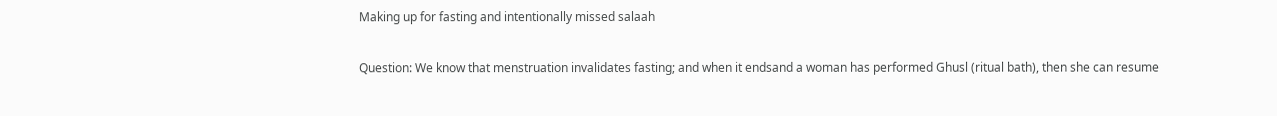Making up for fasting and intentionally missed salaah

Question: We know that menstruation invalidates fasting; and when it endsand a woman has performed Ghusl (ritual bath), then she can resume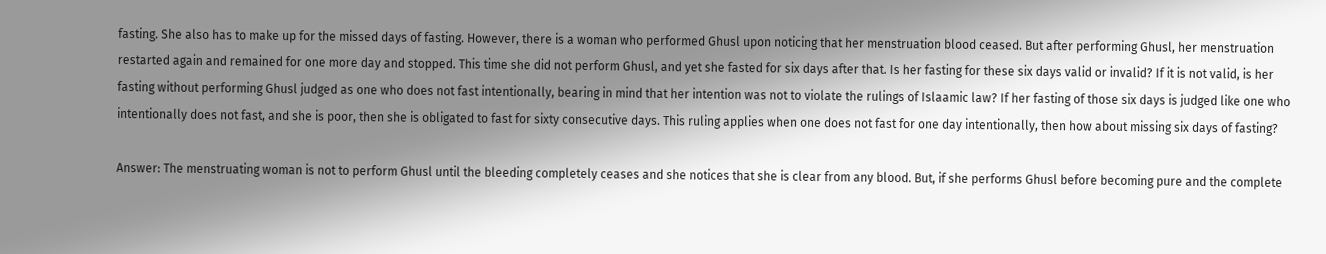fasting. She also has to make up for the missed days of fasting. However, there is a woman who performed Ghusl upon noticing that her menstruation blood ceased. But after performing Ghusl, her menstruation restarted again and remained for one more day and stopped. This time she did not perform Ghusl, and yet she fasted for six days after that. Is her fasting for these six days valid or invalid? If it is not valid, is her fasting without performing Ghusl judged as one who does not fast intentionally, bearing in mind that her intention was not to violate the rulings of Islaamic law? If her fasting of those six days is judged like one who intentionally does not fast, and she is poor, then she is obligated to fast for sixty consecutive days. This ruling applies when one does not fast for one day intentionally, then how about missing six days of fasting?

Answer: The menstruating woman is not to perform Ghusl until the bleeding completely ceases and she notices that she is clear from any blood. But, if she performs Ghusl before becoming pure and the complete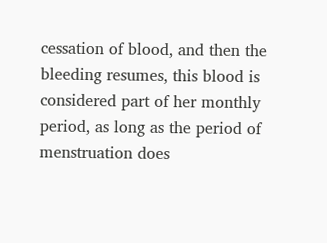cessation of blood, and then the bleeding resumes, this blood is considered part of her monthly period, as long as the period of menstruation does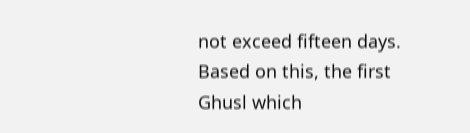not exceed fifteen days. Based on this, the first Ghusl which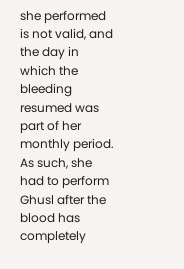she performed is not valid, and the day in which the bleeding resumed was part of her monthly period. As such, she had to perform Ghusl after the blood has completely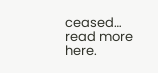ceased… read more here.